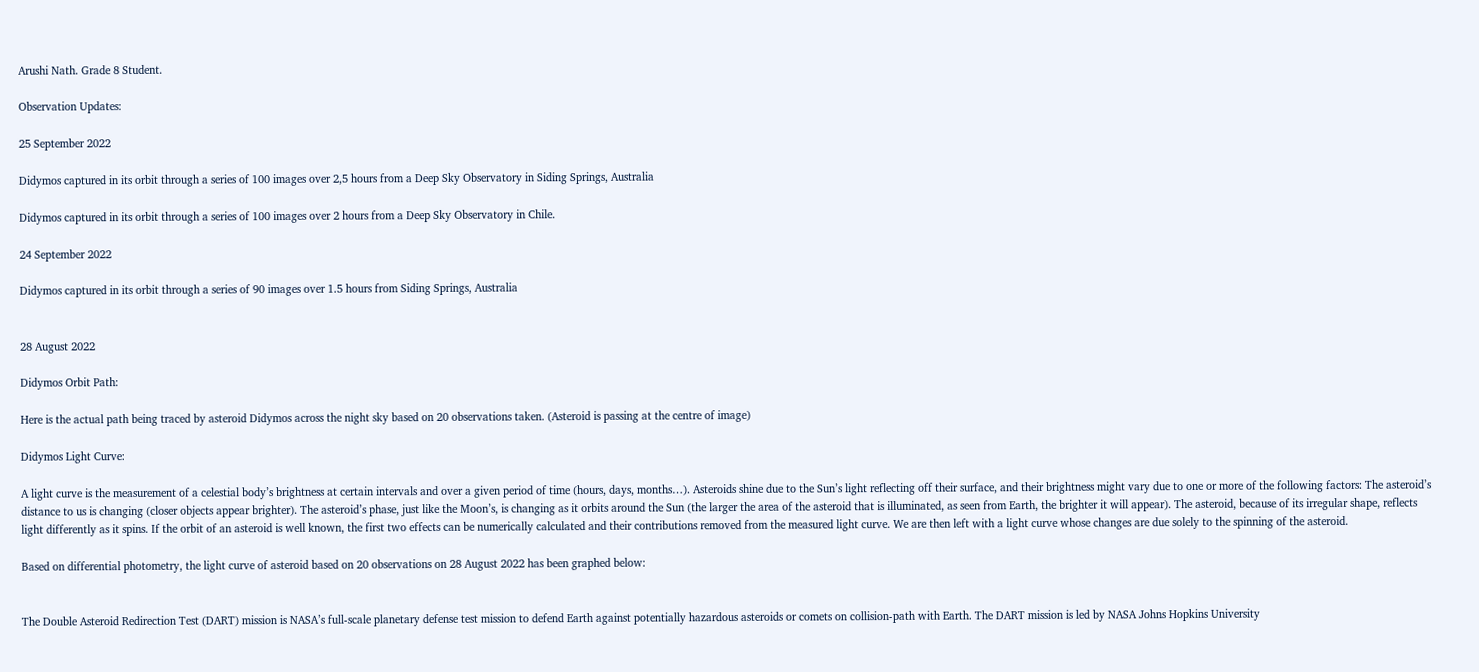Arushi Nath. Grade 8 Student.

Observation Updates:

25 September 2022

Didymos captured in its orbit through a series of 100 images over 2,5 hours from a Deep Sky Observatory in Siding Springs, Australia

Didymos captured in its orbit through a series of 100 images over 2 hours from a Deep Sky Observatory in Chile.

24 September 2022

Didymos captured in its orbit through a series of 90 images over 1.5 hours from Siding Springs, Australia


28 August 2022

Didymos Orbit Path:

Here is the actual path being traced by asteroid Didymos across the night sky based on 20 observations taken. (Asteroid is passing at the centre of image)

Didymos Light Curve:

A light curve is the measurement of a celestial body’s brightness at certain intervals and over a given period of time (hours, days, months…). Asteroids shine due to the Sun’s light reflecting off their surface, and their brightness might vary due to one or more of the following factors: The asteroid’s distance to us is changing (closer objects appear brighter). The asteroid’s phase, just like the Moon’s, is changing as it orbits around the Sun (the larger the area of the asteroid that is illuminated, as seen from Earth, the brighter it will appear). The asteroid, because of its irregular shape, reflects light differently as it spins. If the orbit of an asteroid is well known, the first two effects can be numerically calculated and their contributions removed from the measured light curve. We are then left with a light curve whose changes are due solely to the spinning of the asteroid.

Based on differential photometry, the light curve of asteroid based on 20 observations on 28 August 2022 has been graphed below:


The Double Asteroid Redirection Test (DART) mission is NASA’s full-scale planetary defense test mission to defend Earth against potentially hazardous asteroids or comets on collision-path with Earth. The DART mission is led by NASA Johns Hopkins University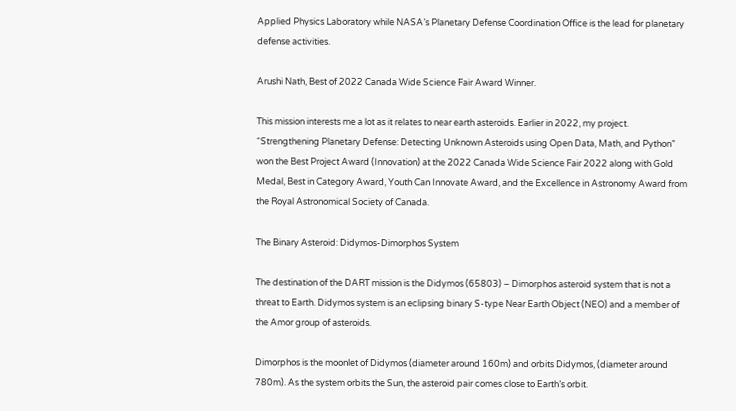Applied Physics Laboratory while NASA’s Planetary Defense Coordination Office is the lead for planetary defense activities.

Arushi Nath, Best of 2022 Canada Wide Science Fair Award Winner.

This mission interests me a lot as it relates to near earth asteroids. Earlier in 2022, my project. “Strengthening Planetary Defense: Detecting Unknown Asteroids using Open Data, Math, and Python” won the Best Project Award (Innovation) at the 2022 Canada Wide Science Fair 2022 along with Gold Medal, Best in Category Award, Youth Can Innovate Award, and the Excellence in Astronomy Award from the Royal Astronomical Society of Canada.

The Binary Asteroid: Didymos-Dimorphos System

The destination of the DART mission is the Didymos (65803) – Dimorphos asteroid system that is not a threat to Earth. Didymos system is an eclipsing binary S-type Near Earth Object (NEO) and a member of the Amor group of asteroids.

Dimorphos is the moonlet of Didymos (diameter around 160m) and orbits Didymos, (diameter around 780m). As the system orbits the Sun, the asteroid pair comes close to Earth’s orbit.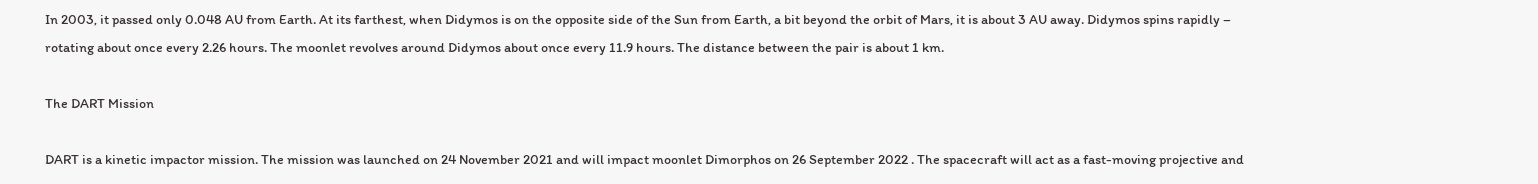In 2003, it passed only 0.048 AU from Earth. At its farthest, when Didymos is on the opposite side of the Sun from Earth, a bit beyond the orbit of Mars, it is about 3 AU away. Didymos spins rapidly – rotating about once every 2.26 hours. The moonlet revolves around Didymos about once every 11.9 hours. The distance between the pair is about 1 km.

The DART Mission

DART is a kinetic impactor mission. The mission was launched on 24 November 2021 and will impact moonlet Dimorphos on 26 September 2022 . The spacecraft will act as a fast-moving projective and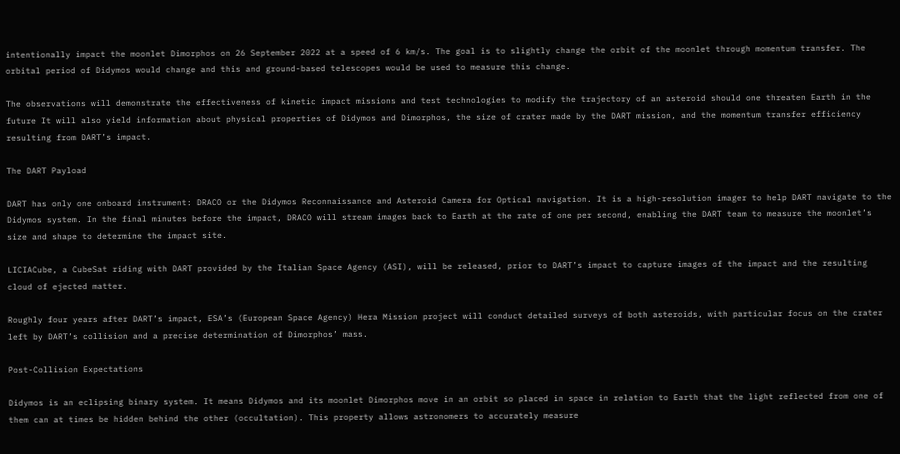intentionally impact the moonlet Dimorphos on 26 September 2022 at a speed of 6 km/s. The goal is to slightly change the orbit of the moonlet through momentum transfer. The orbital period of Didymos would change and this and ground-based telescopes would be used to measure this change.

The observations will demonstrate the effectiveness of kinetic impact missions and test technologies to modify the trajectory of an asteroid should one threaten Earth in the future It will also yield information about physical properties of Didymos and Dimorphos, the size of crater made by the DART mission, and the momentum transfer efficiency resulting from DART’s impact.

The DART Payload

DART has only one onboard instrument: DRACO or the Didymos Reconnaissance and Asteroid Camera for Optical navigation. It is a high-resolution imager to help DART navigate to the Didymos system. In the final minutes before the impact, DRACO will stream images back to Earth at the rate of one per second, enabling the DART team to measure the moonlet’s size and shape to determine the impact site.

LICIACube, a CubeSat riding with DART provided by the Italian Space Agency (ASI), will be released, prior to DART’s impact to capture images of the impact and the resulting cloud of ejected matter.

Roughly four years after DART’s impact, ESA’s (European Space Agency) Hera Mission project will conduct detailed surveys of both asteroids, with particular focus on the crater left by DART’s collision and a precise determination of Dimorphos’ mass.

Post-Collision Expectations

Didymos is an eclipsing binary system. It means Didymos and its moonlet Dimorphos move in an orbit so placed in space in relation to Earth that the light reflected from one of them can at times be hidden behind the other (occultation). This property allows astronomers to accurately measure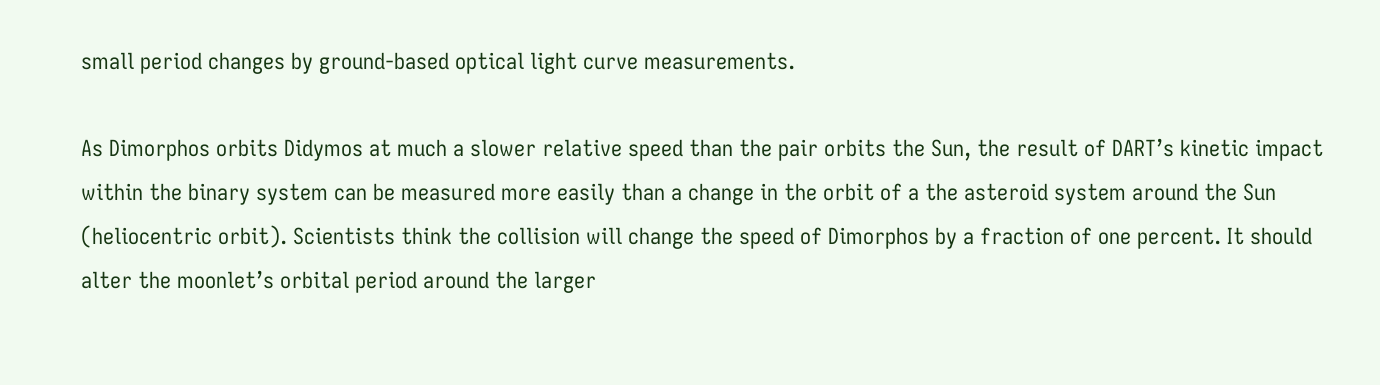small period changes by ground-based optical light curve measurements.

As Dimorphos orbits Didymos at much a slower relative speed than the pair orbits the Sun, the result of DART’s kinetic impact within the binary system can be measured more easily than a change in the orbit of a the asteroid system around the Sun (heliocentric orbit). Scientists think the collision will change the speed of Dimorphos by a fraction of one percent. It should alter the moonlet’s orbital period around the larger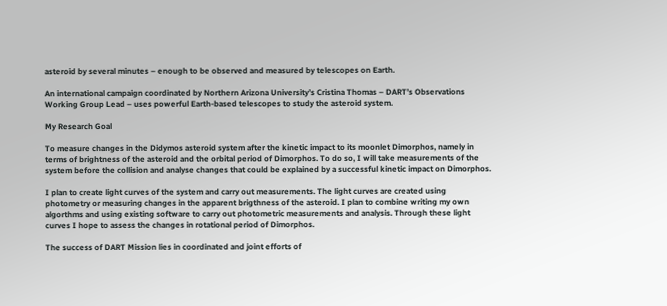asteroid by several minutes – enough to be observed and measured by telescopes on Earth.

An international campaign coordinated by Northern Arizona University’s Cristina Thomas – DART’s Observations Working Group Lead – uses powerful Earth-based telescopes to study the asteroid system.

My Research Goal

To measure changes in the Didymos asteroid system after the kinetic impact to its moonlet Dimorphos, namely in terms of brightness of the asteroid and the orbital period of Dimorphos. To do so, I will take measurements of the system before the collision and analyse changes that could be explained by a successful kinetic impact on Dimorphos.

I plan to create light curves of the system and carry out measurements. The light curves are created using photometry or measuring changes in the apparent brigthness of the asteroid. I plan to combine writing my own algorthms and using existing software to carry out photometric measurements and analysis. Through these light curves I hope to assess the changes in rotational period of Dimorphos.

The success of DART Mission lies in coordinated and joint efforts of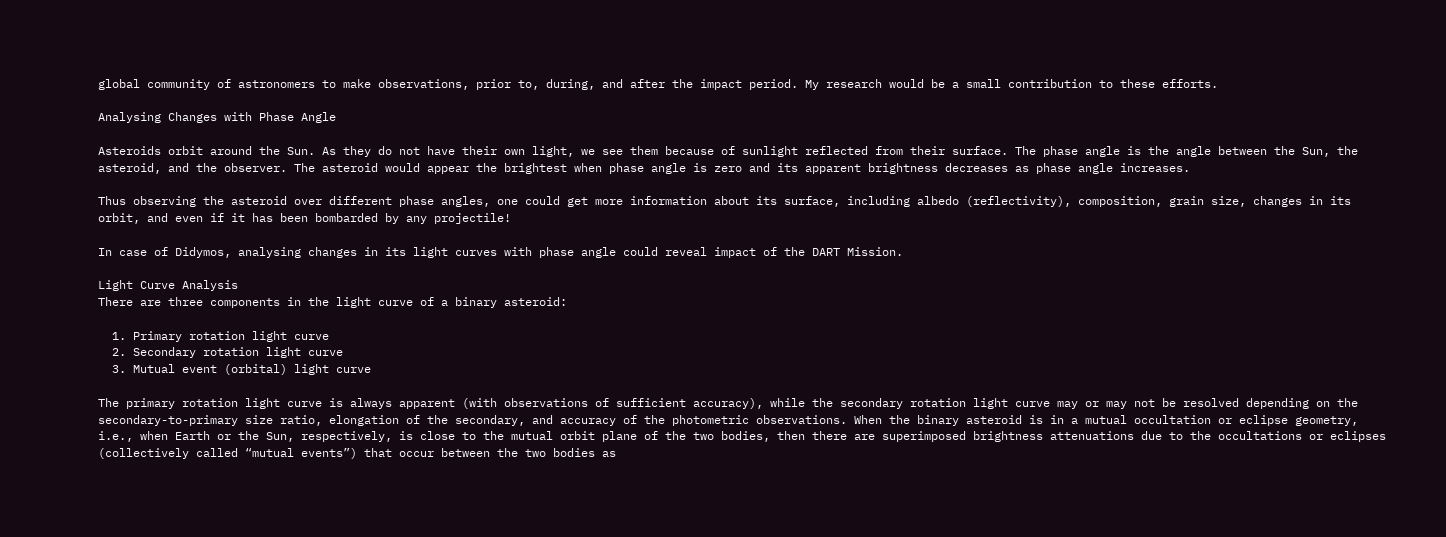global community of astronomers to make observations, prior to, during, and after the impact period. My research would be a small contribution to these efforts.

Analysing Changes with Phase Angle

Asteroids orbit around the Sun. As they do not have their own light, we see them because of sunlight reflected from their surface. The phase angle is the angle between the Sun, the asteroid, and the observer. The asteroid would appear the brightest when phase angle is zero and its apparent brightness decreases as phase angle increases.

Thus observing the asteroid over different phase angles, one could get more information about its surface, including albedo (reflectivity), composition, grain size, changes in its orbit, and even if it has been bombarded by any projectile!

In case of Didymos, analysing changes in its light curves with phase angle could reveal impact of the DART Mission.

Light Curve Analysis
There are three components in the light curve of a binary asteroid:

  1. Primary rotation light curve
  2. Secondary rotation light curve
  3. Mutual event (orbital) light curve

The primary rotation light curve is always apparent (with observations of sufficient accuracy), while the secondary rotation light curve may or may not be resolved depending on the secondary-to-primary size ratio, elongation of the secondary, and accuracy of the photometric observations. When the binary asteroid is in a mutual occultation or eclipse geometry, i.e., when Earth or the Sun, respectively, is close to the mutual orbit plane of the two bodies, then there are superimposed brightness attenuations due to the occultations or eclipses (collectively called “mutual events”) that occur between the two bodies as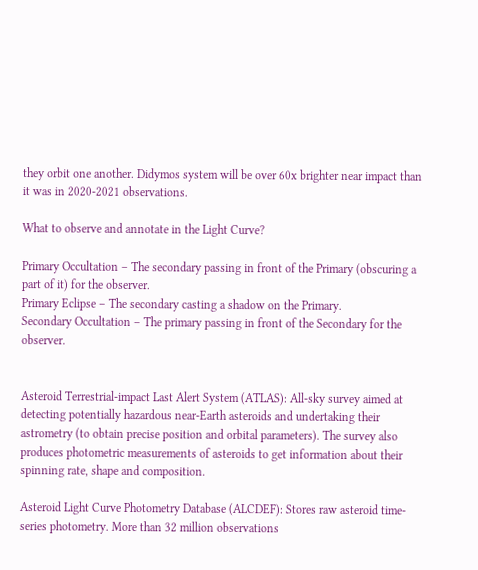they orbit one another. Didymos system will be over 60x brighter near impact than it was in 2020-2021 observations.

What to observe and annotate in the Light Curve?

Primary Occultation – The secondary passing in front of the Primary (obscuring a part of it) for the observer.
Primary Eclipse – The secondary casting a shadow on the Primary.
Secondary Occultation – The primary passing in front of the Secondary for the observer.


Asteroid Terrestrial-impact Last Alert System (ATLAS): All-sky survey aimed at detecting potentially hazardous near-Earth asteroids and undertaking their astrometry (to obtain precise position and orbital parameters). The survey also produces photometric measurements of asteroids to get information about their spinning rate, shape and composition.

Asteroid Light Curve Photometry Database (ALCDEF): Stores raw asteroid time-series photometry. More than 32 million observations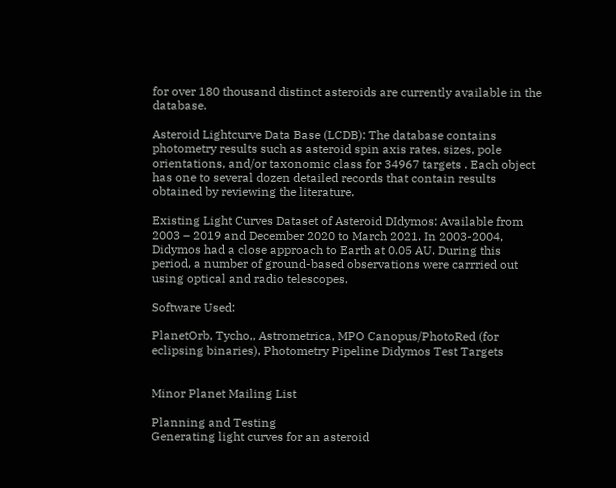for over 180 thousand distinct asteroids are currently available in the database.

Asteroid Lightcurve Data Base (LCDB): The database contains photometry results such as asteroid spin axis rates, sizes, pole orientations, and/or taxonomic class for 34967 targets . Each object has one to several dozen detailed records that contain results obtained by reviewing the literature.

Existing Light Curves Dataset of Asteroid DIdymos: Available from 2003 – 2019 and December 2020 to March 2021. In 2003-2004, Didymos had a close approach to Earth at 0.05 AU. During this period, a number of ground-based observations were carrried out using optical and radio telescopes.

Software Used:

PlanetOrb, Tycho,, Astrometrica, MPO Canopus/PhotoRed (for eclipsing binaries), Photometry Pipeline Didymos Test Targets


Minor Planet Mailing List

Planning and Testing
Generating light curves for an asteroid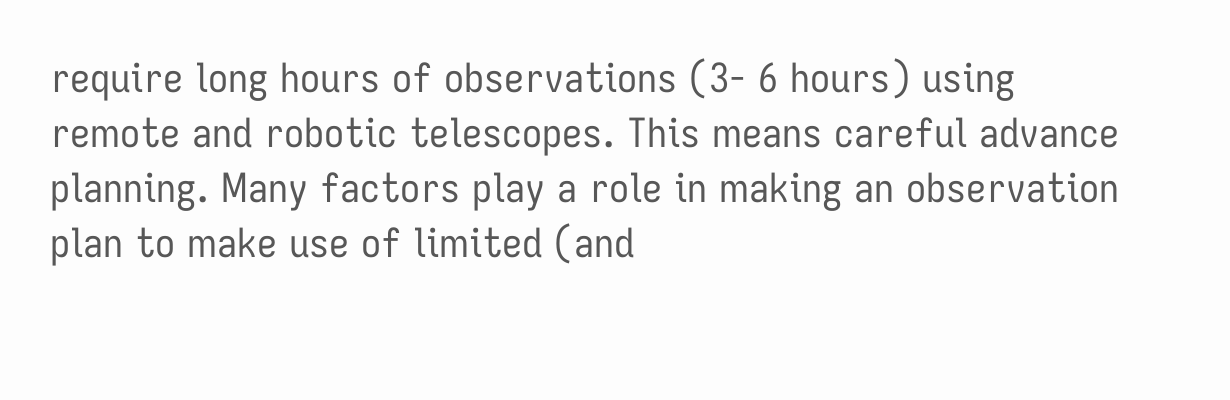require long hours of observations (3- 6 hours) using remote and robotic telescopes. This means careful advance planning. Many factors play a role in making an observation plan to make use of limited (and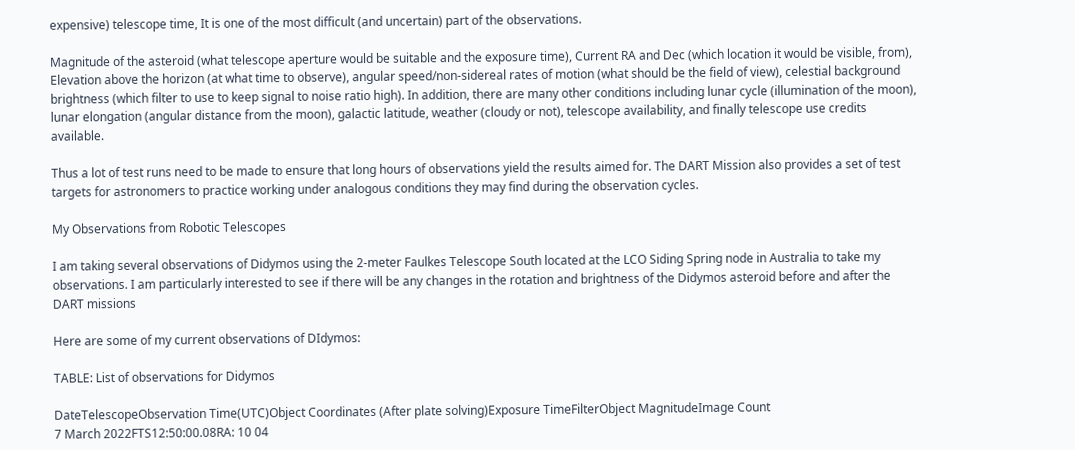expensive) telescope time, It is one of the most difficult (and uncertain) part of the observations.

Magnitude of the asteroid (what telescope aperture would be suitable and the exposure time), Current RA and Dec (which location it would be visible, from), Elevation above the horizon (at what time to observe), angular speed/non-sidereal rates of motion (what should be the field of view), celestial background brightness (which filter to use to keep signal to noise ratio high). In addition, there are many other conditions including lunar cycle (illumination of the moon), lunar elongation (angular distance from the moon), galactic latitude, weather (cloudy or not), telescope availability, and finally telescope use credits available.

Thus a lot of test runs need to be made to ensure that long hours of observations yield the results aimed for. The DART Mission also provides a set of test targets for astronomers to practice working under analogous conditions they may find during the observation cycles.

My Observations from Robotic Telescopes

I am taking several observations of Didymos using the 2-meter Faulkes Telescope South located at the LCO Siding Spring node in Australia to take my observations. I am particularly interested to see if there will be any changes in the rotation and brightness of the Didymos asteroid before and after the DART missions

Here are some of my current observations of DIdymos:

TABLE: List of observations for Didymos

DateTelescopeObservation Time(UTC)Object Coordinates (After plate solving)Exposure TimeFilterObject MagnitudeImage Count
7 March 2022FTS12:50:00.08RA: 10 04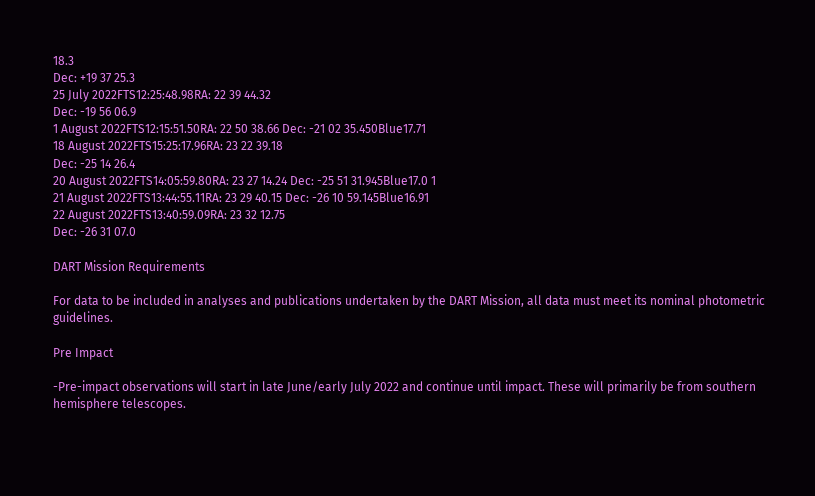18.3
Dec: +19 37 25.3
25 July 2022FTS12:25:48.98RA: 22 39 44.32
Dec: -19 56 06.9
1 August 2022FTS12:15:51.50RA: 22 50 38.66 Dec: -21 02 35.450Blue17.71
18 August 2022FTS15:25:17.96RA: 23 22 39.18
Dec: -25 14 26.4
20 August 2022FTS14:05:59.80RA: 23 27 14.24 Dec: -25 51 31.945Blue17.0 1
21 August 2022FTS13:44:55.11RA: 23 29 40.15 Dec: -26 10 59.145Blue16.91
22 August 2022FTS13:40:59.09RA: 23 32 12.75
Dec: -26 31 07.0

DART Mission Requirements

For data to be included in analyses and publications undertaken by the DART Mission, all data must meet its nominal photometric guidelines.

Pre Impact

-Pre-impact observations will start in late June/early July 2022 and continue until impact. These will primarily be from southern hemisphere telescopes.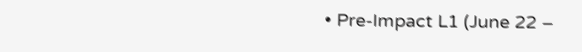• Pre-Impact L1 (June 22 –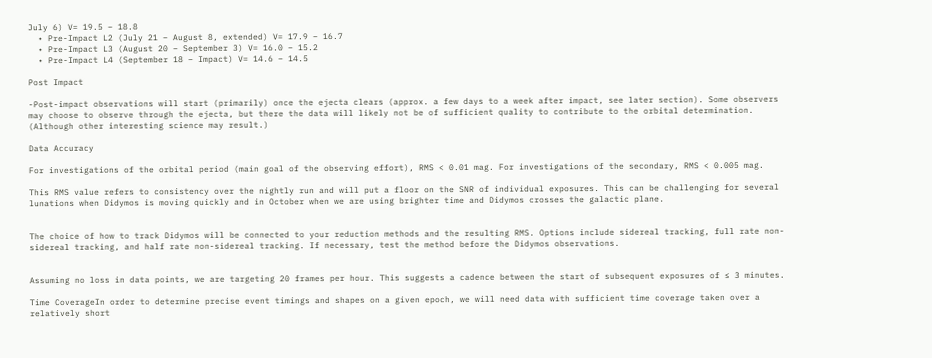July 6) V= 19.5 – 18.8
  • Pre-Impact L2 (July 21 – August 8, extended) V= 17.9 – 16.7
  • Pre-Impact L3 (August 20 – September 3) V= 16.0 – 15.2
  • Pre-Impact L4 (September 18 – Impact) V= 14.6 – 14.5

Post Impact

-Post-impact observations will start (primarily) once the ejecta clears (approx. a few days to a week after impact, see later section). Some observers may choose to observe through the ejecta, but there the data will likely not be of sufficient quality to contribute to the orbital determination. (Although other interesting science may result.)

Data Accuracy

For investigations of the orbital period (main goal of the observing effort), RMS < 0.01 mag. For investigations of the secondary, RMS < 0.005 mag.

This RMS value refers to consistency over the nightly run and will put a floor on the SNR of individual exposures. This can be challenging for several lunations when Didymos is moving quickly and in October when we are using brighter time and Didymos crosses the galactic plane.


The choice of how to track Didymos will be connected to your reduction methods and the resulting RMS. Options include sidereal tracking, full rate non-sidereal tracking, and half rate non-sidereal tracking. If necessary, test the method before the Didymos observations.


Assuming no loss in data points, we are targeting 20 frames per hour. This suggests a cadence between the start of subsequent exposures of ≤ 3 minutes.

Time CoverageIn order to determine precise event timings and shapes on a given epoch, we will need data with sufficient time coverage taken over a relatively short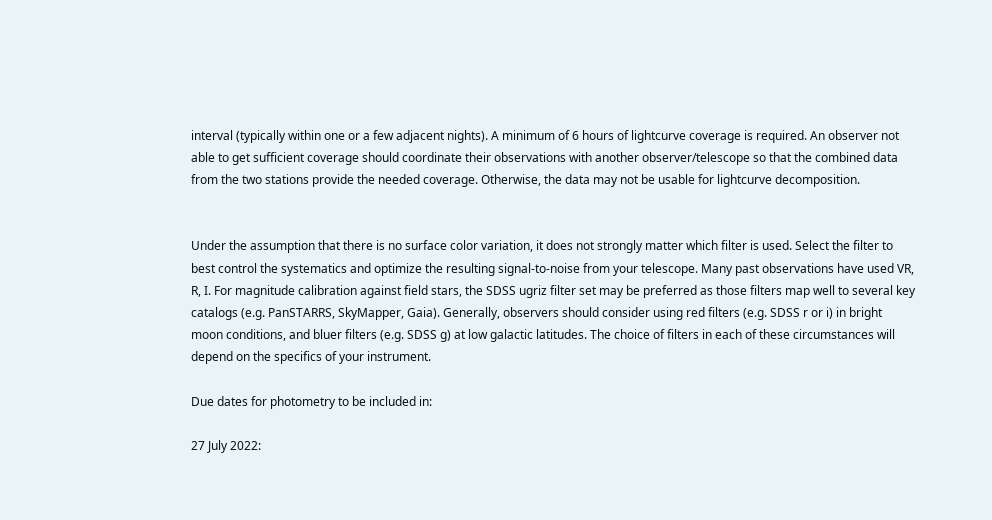interval (typically within one or a few adjacent nights). A minimum of 6 hours of lightcurve coverage is required. An observer not able to get sufficient coverage should coordinate their observations with another observer/telescope so that the combined data from the two stations provide the needed coverage. Otherwise, the data may not be usable for lightcurve decomposition.


Under the assumption that there is no surface color variation, it does not strongly matter which filter is used. Select the filter to best control the systematics and optimize the resulting signal-to-noise from your telescope. Many past observations have used VR, R, I. For magnitude calibration against field stars, the SDSS ugriz filter set may be preferred as those filters map well to several key catalogs (e.g. PanSTARRS, SkyMapper, Gaia). Generally, observers should consider using red filters (e.g. SDSS r or i) in bright moon conditions, and bluer filters (e.g. SDSS g) at low galactic latitudes. The choice of filters in each of these circumstances will depend on the specifics of your instrument.

Due dates for photometry to be included in:

27 July 2022: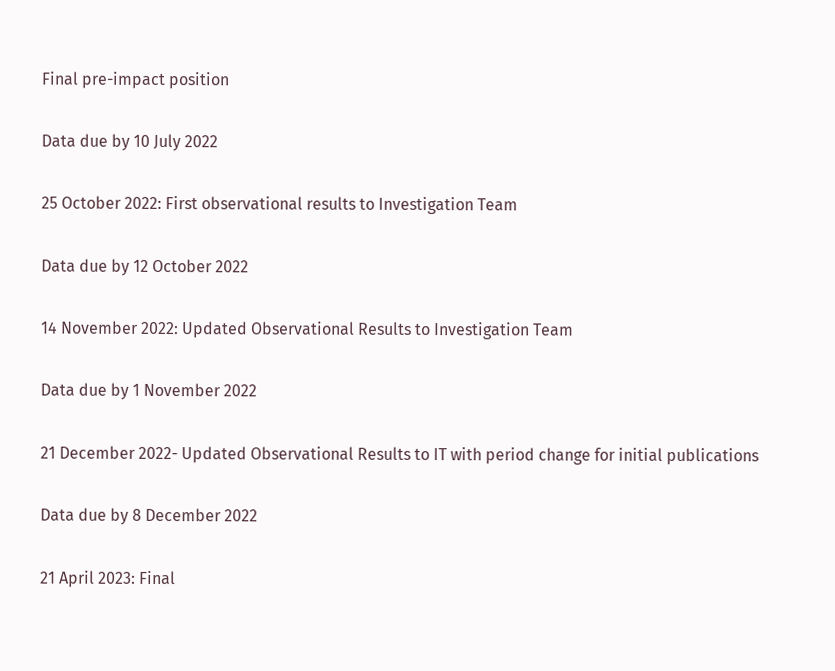Final pre-impact position

Data due by 10 July 2022

25 October 2022: First observational results to Investigation Team

Data due by 12 October 2022

14 November 2022: Updated Observational Results to Investigation Team

Data due by 1 November 2022

21 December 2022- Updated Observational Results to IT with period change for initial publications

Data due by 8 December 2022

21 April 2023: Final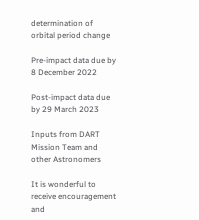determination of orbital period change

Pre-impact data due by 8 December 2022

Post-impact data due by 29 March 2023

Inputs from DART Mission Team and other Astronomers

It is wonderful to receive encouragement and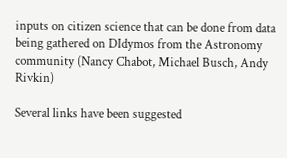inputs on citizen science that can be done from data being gathered on DIdymos from the Astronomy community (Nancy Chabot, Michael Busch, Andy Rivkin)

Several links have been suggested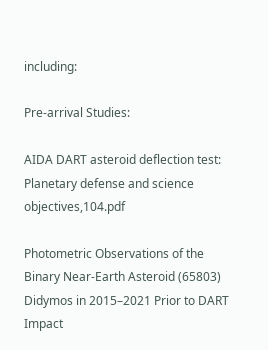including:

Pre-arrival Studies:

AIDA DART asteroid deflection test: Planetary defense and science objectives,104.pdf

Photometric Observations of the Binary Near-Earth Asteroid (65803) Didymos in 2015–2021 Prior to DART Impact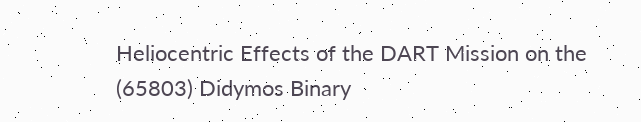Heliocentric Effects of the DART Mission on the (65803) Didymos Binary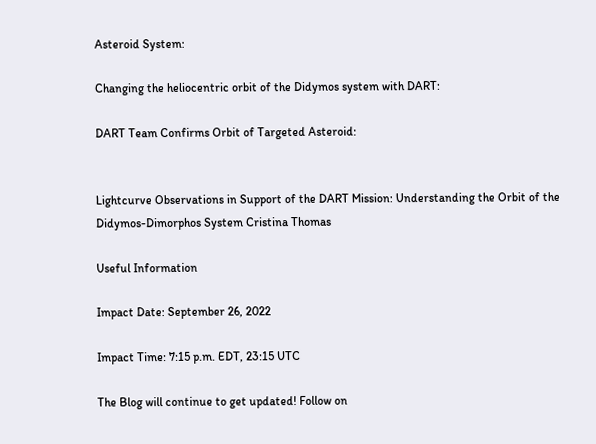Asteroid System:

Changing the heliocentric orbit of the Didymos system with DART:

DART Team Confirms Orbit of Targeted Asteroid:


Lightcurve Observations in Support of the DART Mission: Understanding the Orbit of the Didymos-Dimorphos System Cristina Thomas

Useful Information

Impact Date: September 26, 2022

Impact Time: 7:15 p.m. EDT, 23:15 UTC

The Blog will continue to get updated! Follow on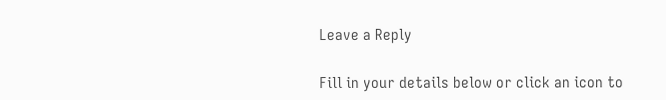Leave a Reply

Fill in your details below or click an icon to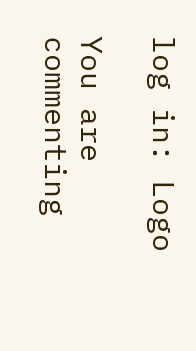log in: Logo

You are commenting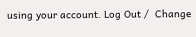using your account. Log Out /  Change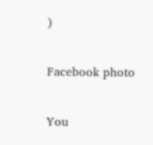)

Facebook photo

You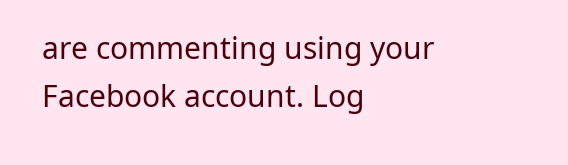are commenting using your Facebook account. Log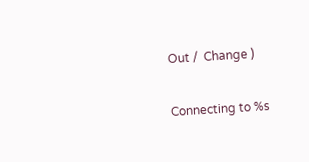Out /  Change )

Connecting to %s